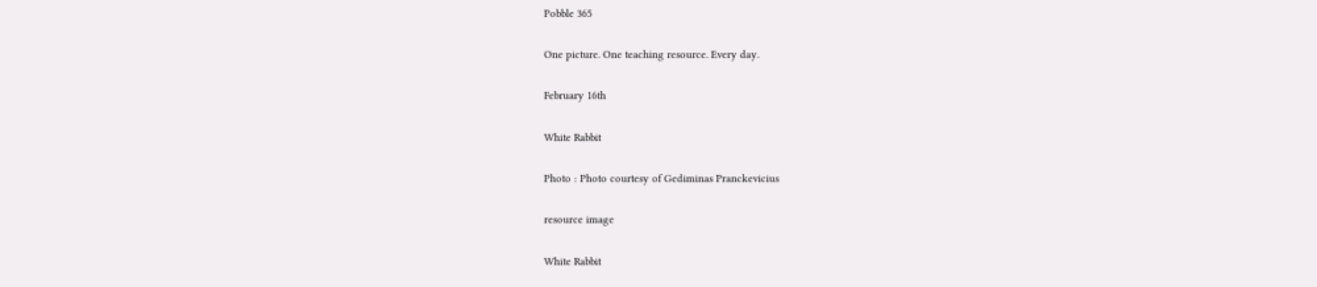Pobble 365

One picture. One teaching resource. Every day.

February 16th

White Rabbit

Photo : Photo courtesy of Gediminas Pranckevicius

resource image

White Rabbit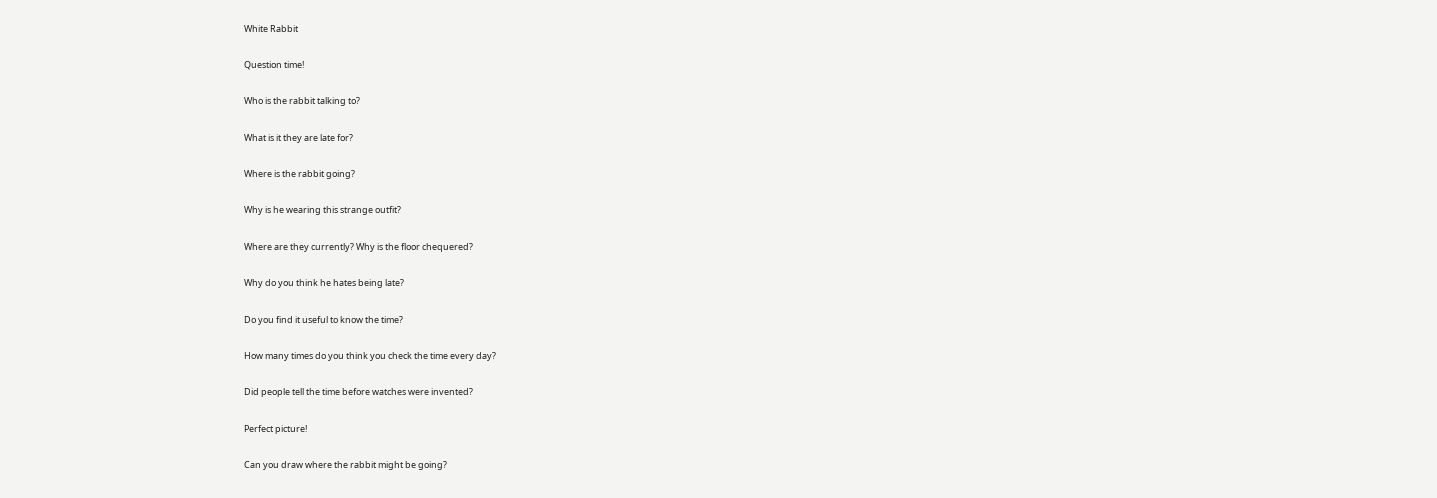White Rabbit

Question time!

Who is the rabbit talking to?

What is it they are late for?

Where is the rabbit going?

Why is he wearing this strange outfit?

Where are they currently? Why is the floor chequered?

Why do you think he hates being late?

Do you find it useful to know the time?

How many times do you think you check the time every day?

Did people tell the time before watches were invented?

Perfect picture!

Can you draw where the rabbit might be going?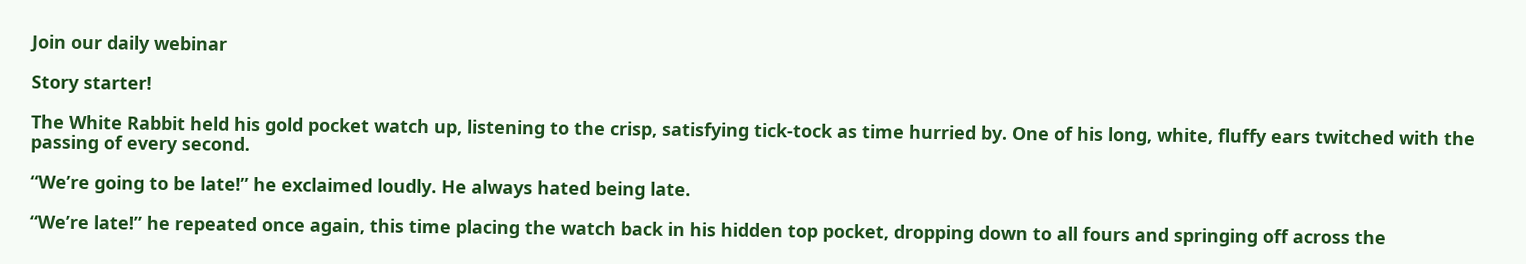Join our daily webinar

Story starter!

The White Rabbit held his gold pocket watch up, listening to the crisp, satisfying tick-tock as time hurried by. One of his long, white, fluffy ears twitched with the passing of every second.

“We’re going to be late!” he exclaimed loudly. He always hated being late.

“We’re late!” he repeated once again, this time placing the watch back in his hidden top pocket, dropping down to all fours and springing off across the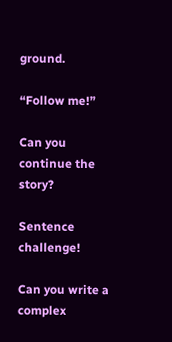ground.

“Follow me!”

Can you continue the story?

Sentence challenge!

Can you write a complex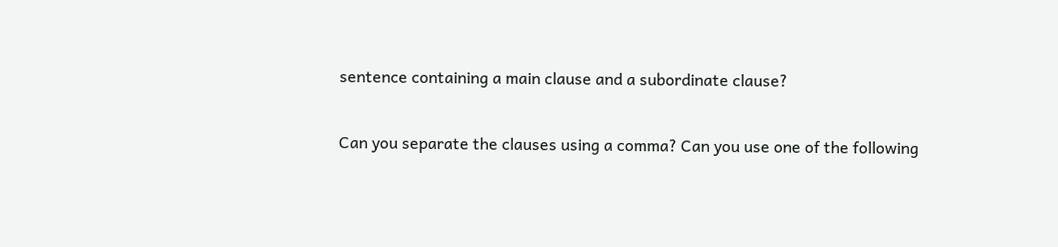sentence containing a main clause and a subordinate clause?

Can you separate the clauses using a comma? Can you use one of the following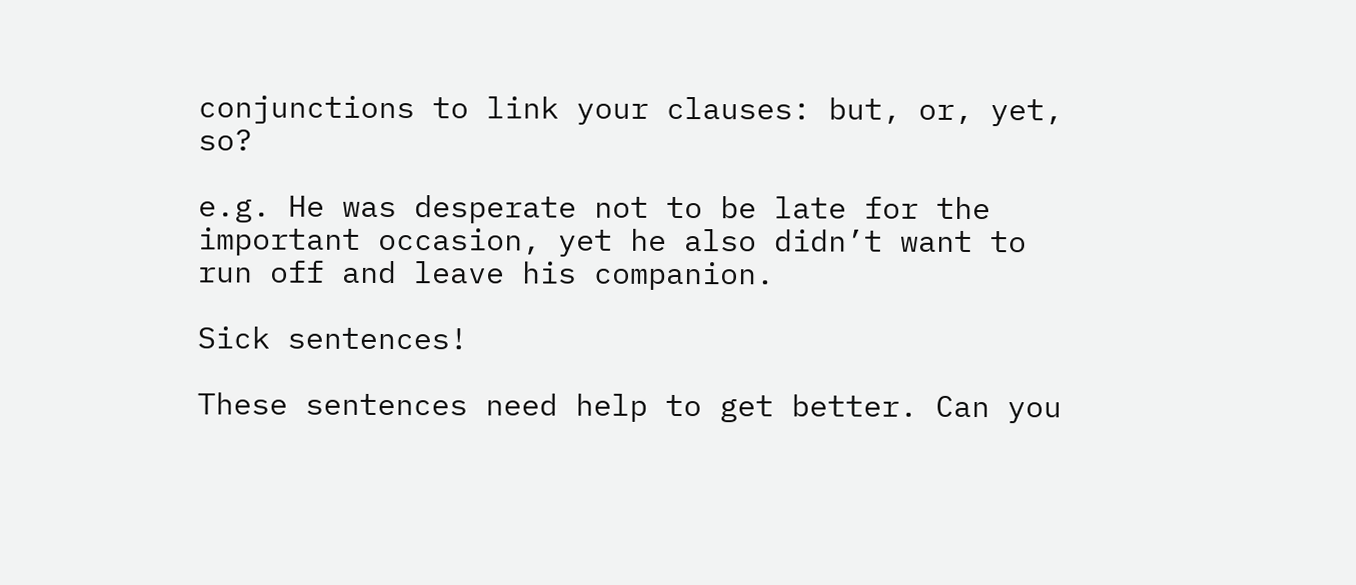conjunctions to link your clauses: but, or, yet, so?

e.g. He was desperate not to be late for the important occasion, yet he also didn’t want to run off and leave his companion.

Sick sentences!

These sentences need help to get better. Can you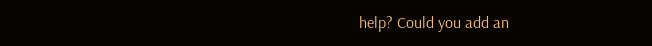help? Could you add an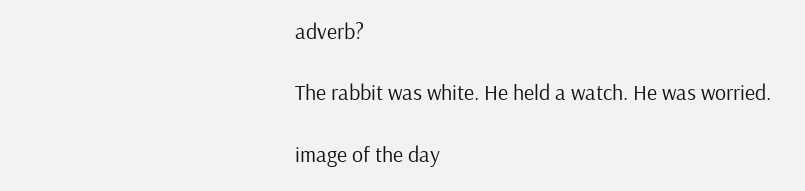adverb?

The rabbit was white. He held a watch. He was worried.

image of the day